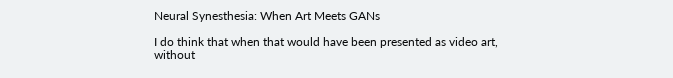Neural Synesthesia: When Art Meets GANs

I do think that when that would have been presented as video art, without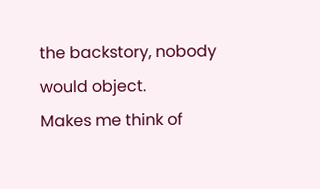the backstory, nobody would object.
Makes me think of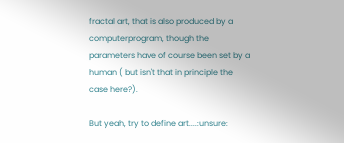fractal art, that is also produced by a computerprogram, though the parameters have of course been set by a human ( but isn't that in principle the case here?).

But yeah, try to define art....:unsure: